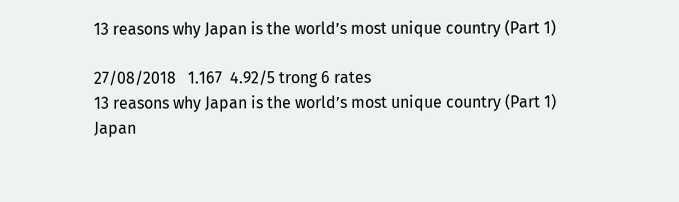13 reasons why Japan is the world’s most unique country (Part 1)

27/08/2018   1.167  4.92/5 trong 6 rates
13 reasons why Japan is the world’s most unique country (Part 1)
Japan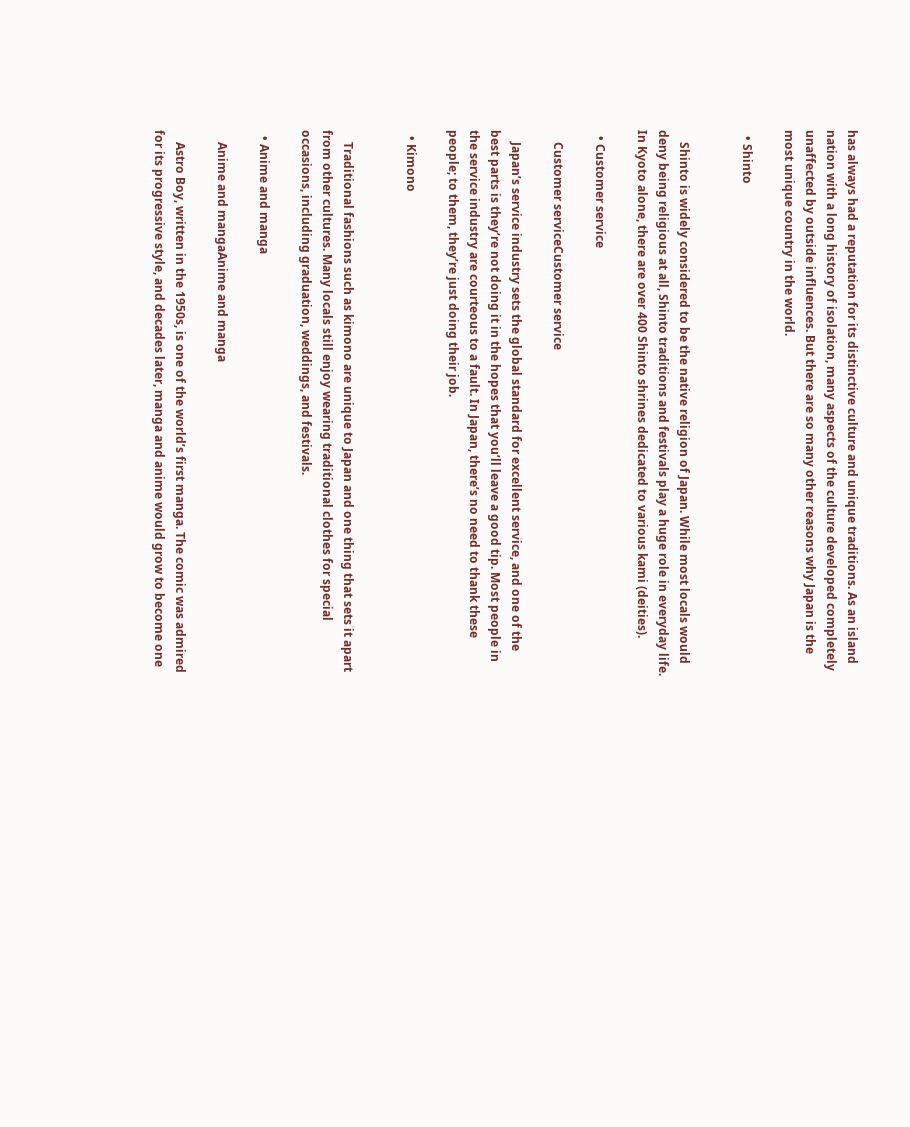has always had a reputation for its distinctive culture and unique traditions. As an island nation with a long history of isolation, many aspects of the culture developed completely unaffected by outside influences. But there are so many other reasons why Japan is the most unique country in the world.

  • Shinto


    Shinto is widely considered to be the native religion of Japan. While most locals would deny being religious at all, Shinto traditions and festivals play a huge role in everyday life. In Kyoto alone, there are over 400 Shinto shrines dedicated to various kami (deities).

  • Customer service

    Customer serviceCustomer service

    Japan’s service industry sets the global standard for excellent service, and one of the best parts is they’re not doing it in the hopes that you’ll leave a good tip. Most people in the service industry are courteous to a fault. In Japan, there’s no need to thank these people; to them, they’re just doing their job.

  • Kimono


    Traditional fashions such as kimono are unique to Japan and one thing that sets it apart from other cultures. Many locals still enjoy wearing traditional clothes for special occasions, including graduation, weddings, and festivals.

  • Anime and manga

    Anime and mangaAnime and manga

    Astro Boy, written in the 1950s, is one of the world’s first manga. The comic was admired for its progressive style, and decades later, manga and anime would grow to become one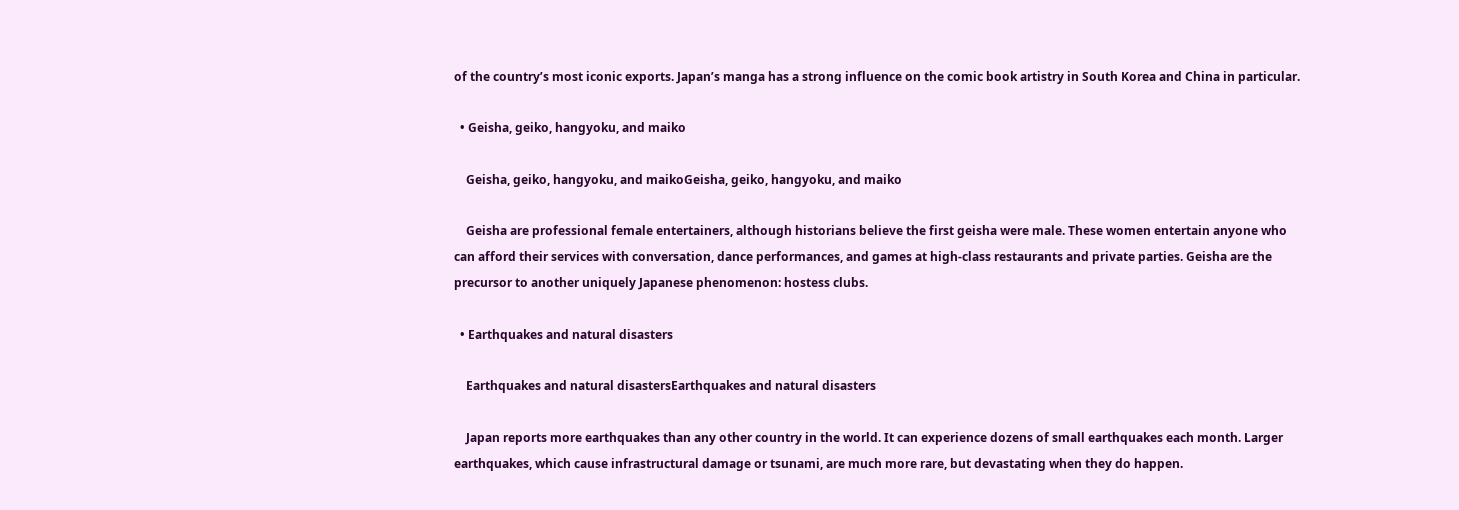of the country’s most iconic exports. Japan’s manga has a strong influence on the comic book artistry in South Korea and China in particular.

  • Geisha, geiko, hangyoku, and maiko

    Geisha, geiko, hangyoku, and maikoGeisha, geiko, hangyoku, and maiko

    Geisha are professional female entertainers, although historians believe the first geisha were male. These women entertain anyone who can afford their services with conversation, dance performances, and games at high-class restaurants and private parties. Geisha are the precursor to another uniquely Japanese phenomenon: hostess clubs.

  • Earthquakes and natural disasters

    Earthquakes and natural disastersEarthquakes and natural disasters

    Japan reports more earthquakes than any other country in the world. It can experience dozens of small earthquakes each month. Larger earthquakes, which cause infrastructural damage or tsunami, are much more rare, but devastating when they do happen.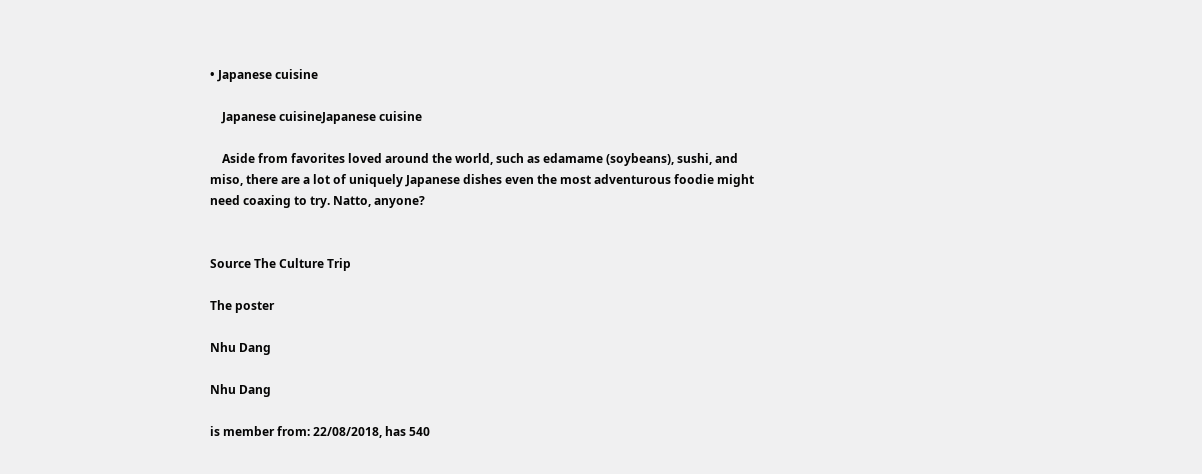• Japanese cuisine

    Japanese cuisineJapanese cuisine

    Aside from favorites loved around the world, such as edamame (soybeans), sushi, and miso, there are a lot of uniquely Japanese dishes even the most adventurous foodie might need coaxing to try. Natto, anyone?


Source The Culture Trip

The poster

Nhu Dang

Nhu Dang

is member from: 22/08/2018, has 540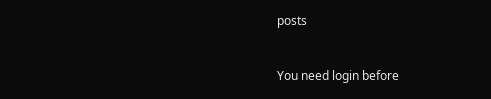posts


You need login before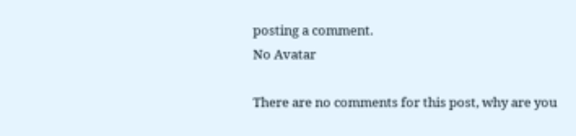posting a comment.
No Avatar

There are no comments for this post, why are you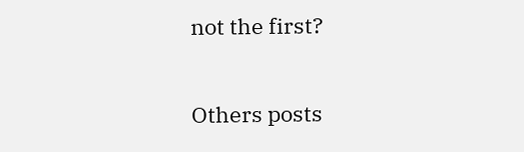not the first?

Others posts